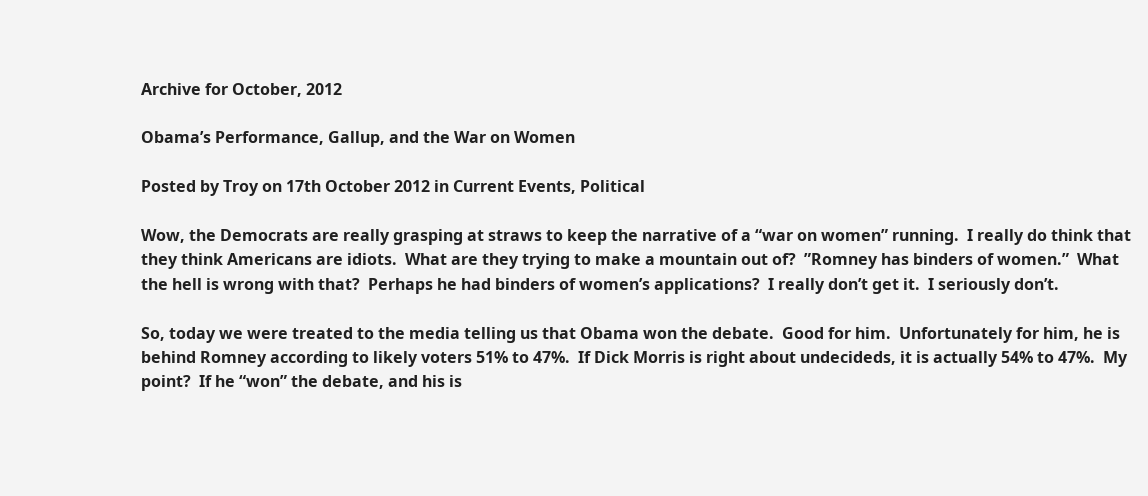Archive for October, 2012

Obama’s Performance, Gallup, and the War on Women

Posted by Troy on 17th October 2012 in Current Events, Political

Wow, the Democrats are really grasping at straws to keep the narrative of a “war on women” running.  I really do think that they think Americans are idiots.  What are they trying to make a mountain out of?  ”Romney has binders of women.”  What the hell is wrong with that?  Perhaps he had binders of women’s applications?  I really don’t get it.  I seriously don’t.

So, today we were treated to the media telling us that Obama won the debate.  Good for him.  Unfortunately for him, he is behind Romney according to likely voters 51% to 47%.  If Dick Morris is right about undecideds, it is actually 54% to 47%.  My point?  If he “won” the debate, and his is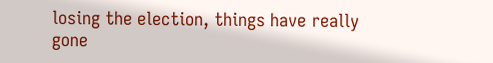losing the election, things have really gone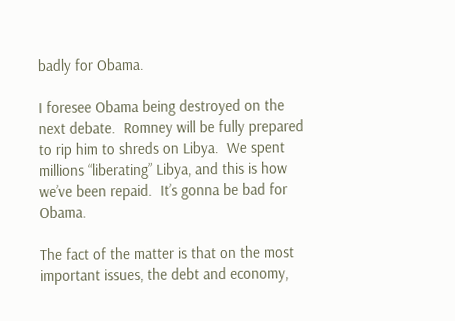badly for Obama.

I foresee Obama being destroyed on the next debate.  Romney will be fully prepared to rip him to shreds on Libya.  We spent millions “liberating” Libya, and this is how we’ve been repaid.  It’s gonna be bad for Obama.

The fact of the matter is that on the most important issues, the debt and economy,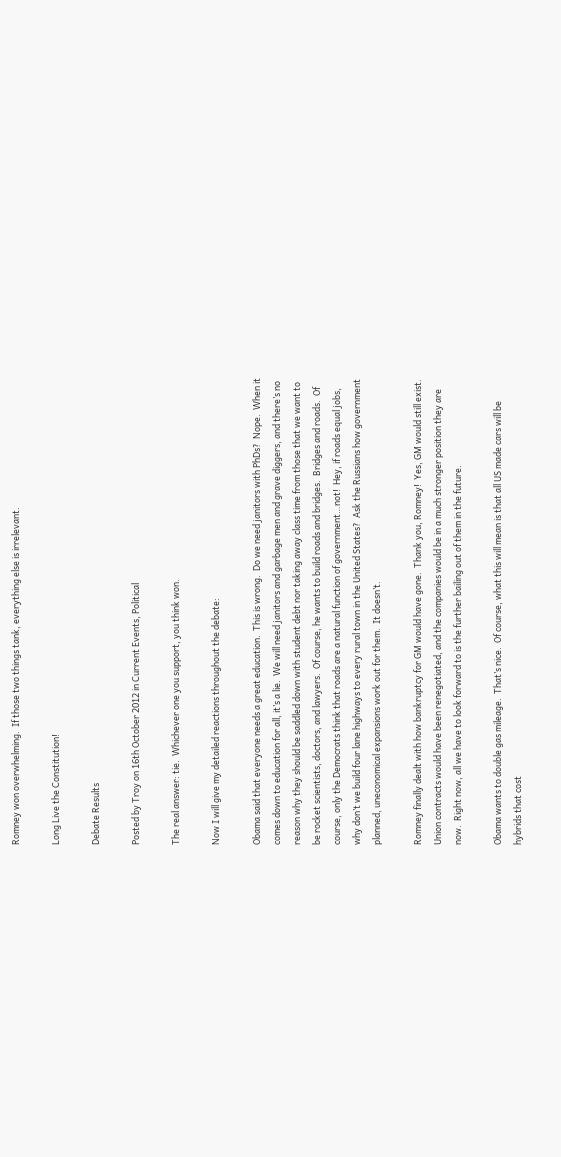Romney won overwhelming.  If those two things tank, everything else is irrelevant.

Long Live the Constitution!

Debate Results

Posted by Troy on 16th October 2012 in Current Events, Political

The real answer: tie.  Whichever one you support, you think won.

Now I will give my detailed reactions throughout the debate:

Obama said that everyone needs a great education.  This is wrong.  Do we need janitors with PhDs?  Nope.  When it comes down to education for all, it’s a lie.  We will need janitors and garbage men and grave diggers, and there’s no reason why they should be saddled down with student debt nor taking away class time from those that we want to be rocket scientists, doctors, and lawyers.  Of course, he wants to build roads and bridges.  Bridges and roads.  Of course, only the Democrats think that roads are a natural function of government…not!  Hey, if roads equal jobs, why don’t we build four lane highways to every rural town in the United States?  Ask the Russians how government planned, uneconomical expansions work out for them.  It doesn’t.

Romney finally dealt with how bankruptcy for GM would have gone.  Thank you, Romney!  Yes, GM would still exist.  Union contracts would have been renegotiated, and the companies would be in a much stronger position they are now.  Right now, all we have to look forward to is the further bailing out of them in the future.

Obama wants to double gas mileage.  That’s nice.  Of course, what this will mean is that all US made cars will be hybrids that cost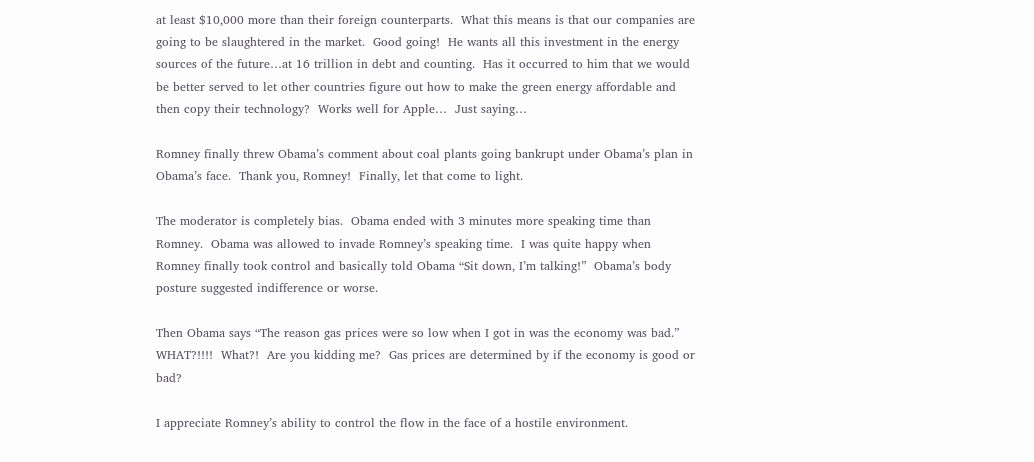at least $10,000 more than their foreign counterparts.  What this means is that our companies are going to be slaughtered in the market.  Good going!  He wants all this investment in the energy sources of the future…at 16 trillion in debt and counting.  Has it occurred to him that we would be better served to let other countries figure out how to make the green energy affordable and then copy their technology?  Works well for Apple…  Just saying…

Romney finally threw Obama’s comment about coal plants going bankrupt under Obama’s plan in Obama’s face.  Thank you, Romney!  Finally, let that come to light.

The moderator is completely bias.  Obama ended with 3 minutes more speaking time than Romney.  Obama was allowed to invade Romney’s speaking time.  I was quite happy when Romney finally took control and basically told Obama “Sit down, I’m talking!”  Obama’s body posture suggested indifference or worse.

Then Obama says “The reason gas prices were so low when I got in was the economy was bad.”   WHAT?!!!!  What?!  Are you kidding me?  Gas prices are determined by if the economy is good or bad?

I appreciate Romney’s ability to control the flow in the face of a hostile environment.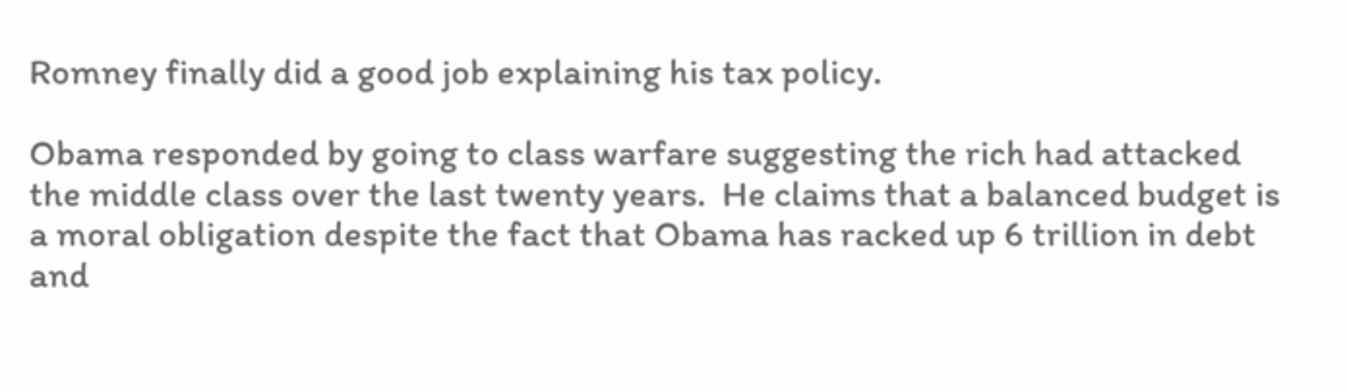Romney finally did a good job explaining his tax policy.

Obama responded by going to class warfare suggesting the rich had attacked the middle class over the last twenty years.  He claims that a balanced budget is a moral obligation despite the fact that Obama has racked up 6 trillion in debt and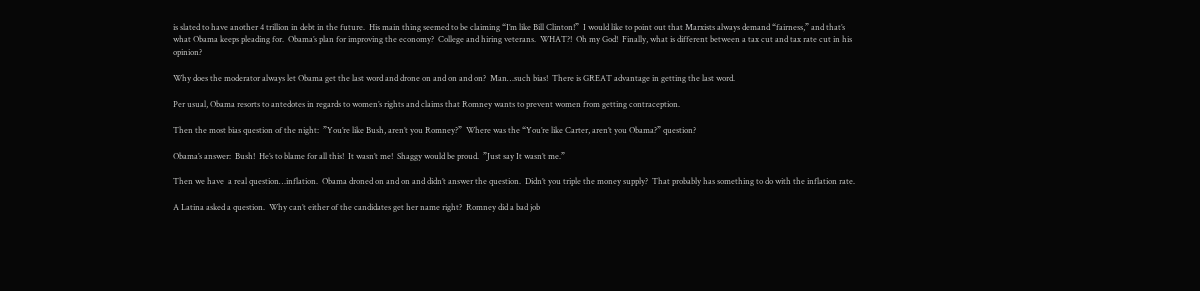is slated to have another 4 trillion in debt in the future.  His main thing seemed to be claiming “I’m like Bill Clinton!”  I would like to point out that Marxists always demand “fairness,” and that’s what Obama keeps pleading for.  Obama’s plan for improving the economy?  College and hiring veterans.  WHAT?!  Oh my God!  Finally, what is different between a tax cut and tax rate cut in his opinion?

Why does the moderator always let Obama get the last word and drone on and on and on?  Man…such bias!  There is GREAT advantage in getting the last word.

Per usual, Obama resorts to antedotes in regards to women’s rights and claims that Romney wants to prevent women from getting contraception.

Then the most bias question of the night:  ”You’re like Bush, aren’t you Romney?”  Where was the “You’re like Carter, aren’t you Obama?” question?

Obama’s answer:  Bush!  He’s to blame for all this!  It wasn’t me!  Shaggy would be proud.  ”Just say It wasn’t me.”

Then we have  a real question…inflation.  Obama droned on and on and didn’t answer the question.  Didn’t you triple the money supply?  That probably has something to do with the inflation rate.

A Latina asked a question.  Why can’t either of the candidates get her name right?  Romney did a bad job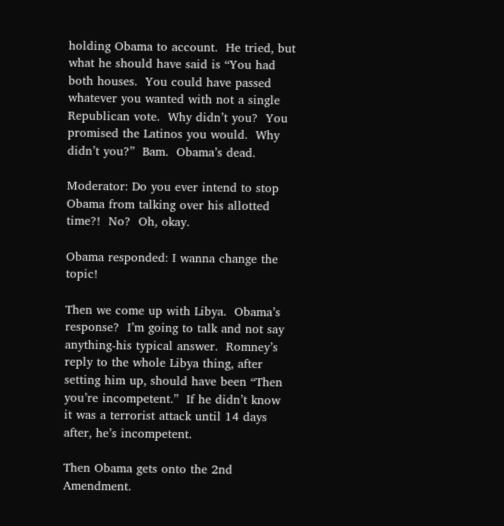holding Obama to account.  He tried, but what he should have said is “You had both houses.  You could have passed whatever you wanted with not a single Republican vote.  Why didn’t you?  You promised the Latinos you would.  Why didn’t you?”  Bam.  Obama’s dead.

Moderator: Do you ever intend to stop Obama from talking over his allotted time?!  No?  Oh, okay.

Obama responded: I wanna change the topic!

Then we come up with Libya.  Obama’s response?  I’m going to talk and not say anything-his typical answer.  Romney’s reply to the whole Libya thing, after setting him up, should have been “Then you’re incompetent.”  If he didn’t know it was a terrorist attack until 14 days after, he’s incompetent.

Then Obama gets onto the 2nd Amendment.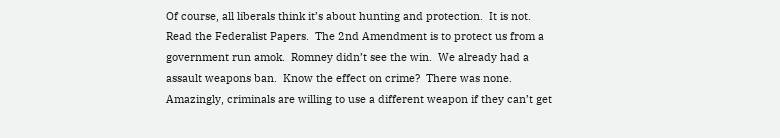Of course, all liberals think it’s about hunting and protection.  It is not.  Read the Federalist Papers.  The 2nd Amendment is to protect us from a government run amok.  Romney didn’t see the win.  We already had a assault weapons ban.  Know the effect on crime?  There was none.  Amazingly, criminals are willing to use a different weapon if they can’t get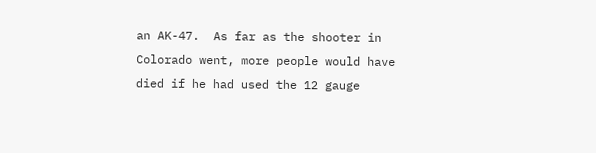an AK-47.  As far as the shooter in Colorado went, more people would have died if he had used the 12 gauge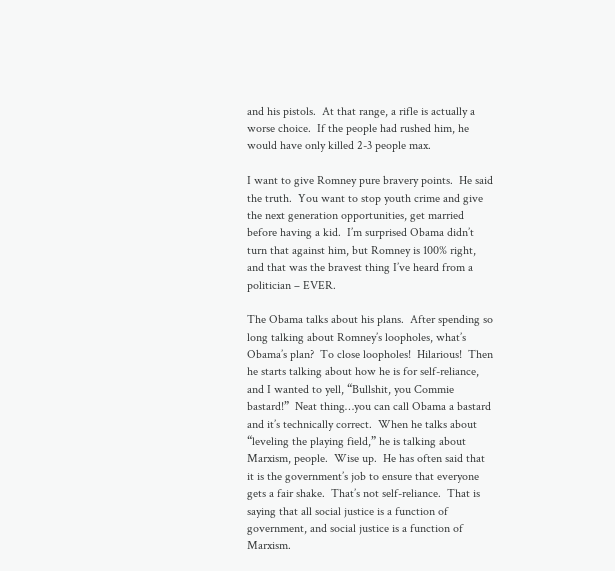and his pistols.  At that range, a rifle is actually a worse choice.  If the people had rushed him, he would have only killed 2-3 people max.

I want to give Romney pure bravery points.  He said the truth.  You want to stop youth crime and give the next generation opportunities, get married before having a kid.  I’m surprised Obama didn’t turn that against him, but Romney is 100% right, and that was the bravest thing I’ve heard from a politician – EVER.

The Obama talks about his plans.  After spending so long talking about Romney’s loopholes, what’s Obama’s plan?  To close loopholes!  Hilarious!  Then he starts talking about how he is for self-reliance, and I wanted to yell, “Bullshit, you Commie bastard!”  Neat thing…you can call Obama a bastard and it’s technically correct.  When he talks about “leveling the playing field,” he is talking about Marxism, people.  Wise up.  He has often said that it is the government’s job to ensure that everyone gets a fair shake.  That’s not self-reliance.  That is saying that all social justice is a function of government, and social justice is a function of Marxism.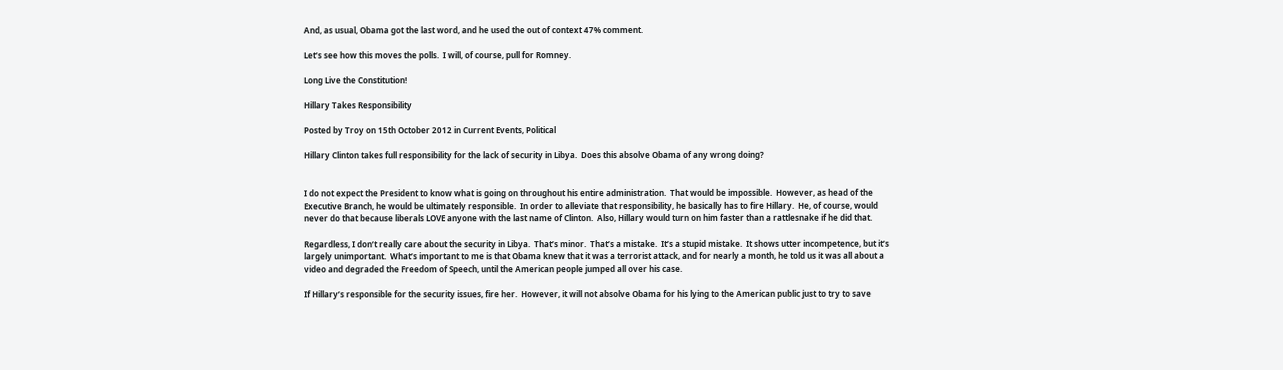And, as usual, Obama got the last word, and he used the out of context 47% comment.

Let’s see how this moves the polls.  I will, of course, pull for Romney.

Long Live the Constitution!

Hillary Takes Responsibility

Posted by Troy on 15th October 2012 in Current Events, Political

Hillary Clinton takes full responsibility for the lack of security in Libya.  Does this absolve Obama of any wrong doing?


I do not expect the President to know what is going on throughout his entire administration.  That would be impossible.  However, as head of the Executive Branch, he would be ultimately responsible.  In order to alleviate that responsibility, he basically has to fire Hillary.  He, of course, would never do that because liberals LOVE anyone with the last name of Clinton.  Also, Hillary would turn on him faster than a rattlesnake if he did that.

Regardless, I don’t really care about the security in Libya.  That’s minor.  That’s a mistake.  It’s a stupid mistake.  It shows utter incompetence, but it’s largely unimportant.  What’s important to me is that Obama knew that it was a terrorist attack, and for nearly a month, he told us it was all about a video and degraded the Freedom of Speech, until the American people jumped all over his case.

If Hillary’s responsible for the security issues, fire her.  However, it will not absolve Obama for his lying to the American public just to try to save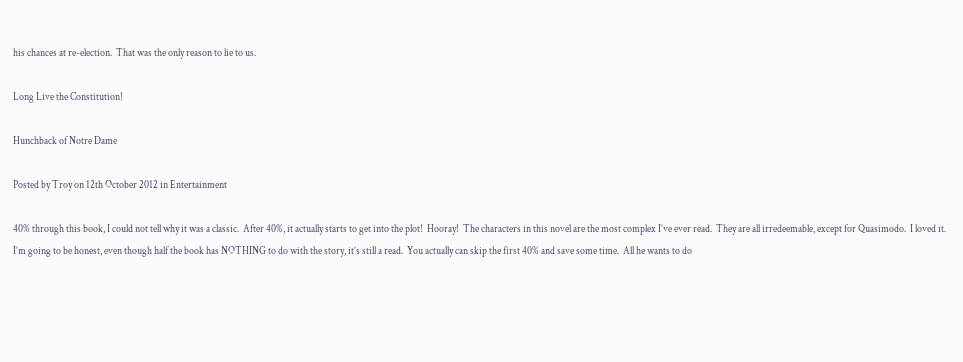his chances at re-election.  That was the only reason to lie to us.

Long Live the Constitution!

Hunchback of Notre Dame

Posted by Troy on 12th October 2012 in Entertainment

40% through this book, I could not tell why it was a classic.  After 40%, it actually starts to get into the plot!  Hooray!  The characters in this novel are the most complex I’ve ever read.  They are all irredeemable, except for Quasimodo.  I loved it.  I’m going to be honest, even though half the book has NOTHING to do with the story, it’s still a read.  You actually can skip the first 40% and save some time.  All he wants to do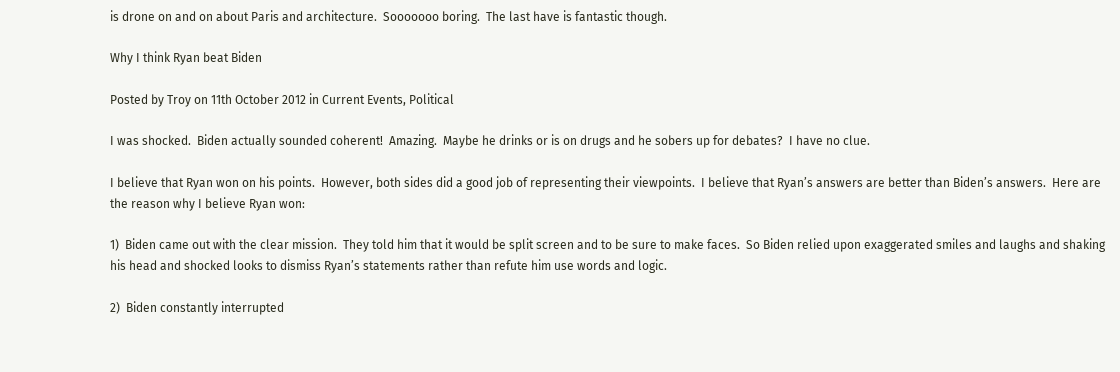is drone on and on about Paris and architecture.  Sooooooo boring.  The last have is fantastic though.

Why I think Ryan beat Biden

Posted by Troy on 11th October 2012 in Current Events, Political

I was shocked.  Biden actually sounded coherent!  Amazing.  Maybe he drinks or is on drugs and he sobers up for debates?  I have no clue.

I believe that Ryan won on his points.  However, both sides did a good job of representing their viewpoints.  I believe that Ryan’s answers are better than Biden’s answers.  Here are the reason why I believe Ryan won:

1)  Biden came out with the clear mission.  They told him that it would be split screen and to be sure to make faces.  So Biden relied upon exaggerated smiles and laughs and shaking his head and shocked looks to dismiss Ryan’s statements rather than refute him use words and logic.

2)  Biden constantly interrupted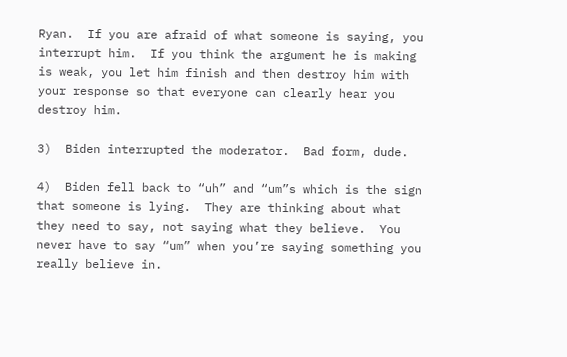Ryan.  If you are afraid of what someone is saying, you interrupt him.  If you think the argument he is making is weak, you let him finish and then destroy him with your response so that everyone can clearly hear you destroy him.

3)  Biden interrupted the moderator.  Bad form, dude.

4)  Biden fell back to “uh” and “um”s which is the sign that someone is lying.  They are thinking about what they need to say, not saying what they believe.  You never have to say “um” when you’re saying something you really believe in.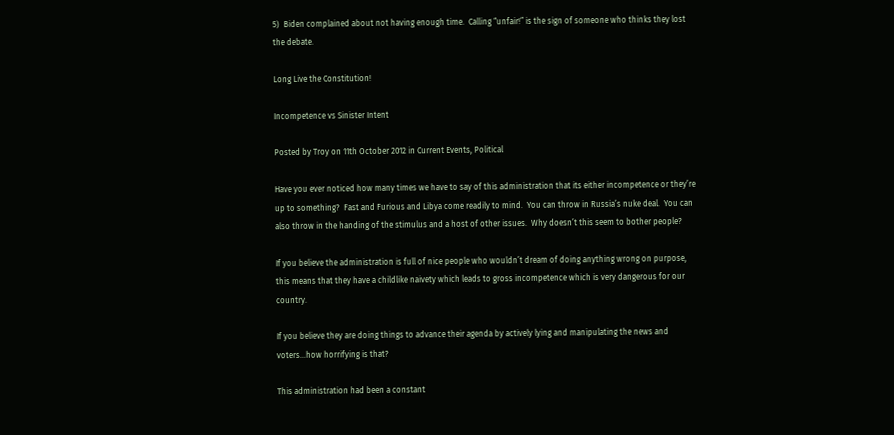5)  Biden complained about not having enough time.  Calling “unfair!” is the sign of someone who thinks they lost the debate.

Long Live the Constitution!

Incompetence vs Sinister Intent

Posted by Troy on 11th October 2012 in Current Events, Political

Have you ever noticed how many times we have to say of this administration that its either incompetence or they’re up to something?  Fast and Furious and Libya come readily to mind.  You can throw in Russia’s nuke deal.  You can also throw in the handing of the stimulus and a host of other issues.  Why doesn’t this seem to bother people?

If you believe the administration is full of nice people who wouldn’t dream of doing anything wrong on purpose, this means that they have a childlike naivety which leads to gross incompetence which is very dangerous for our country.

If you believe they are doing things to advance their agenda by actively lying and manipulating the news and voters…how horrifying is that?

This administration had been a constant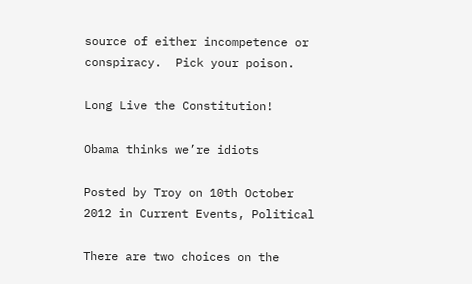source of either incompetence or conspiracy.  Pick your poison.

Long Live the Constitution!

Obama thinks we’re idiots

Posted by Troy on 10th October 2012 in Current Events, Political

There are two choices on the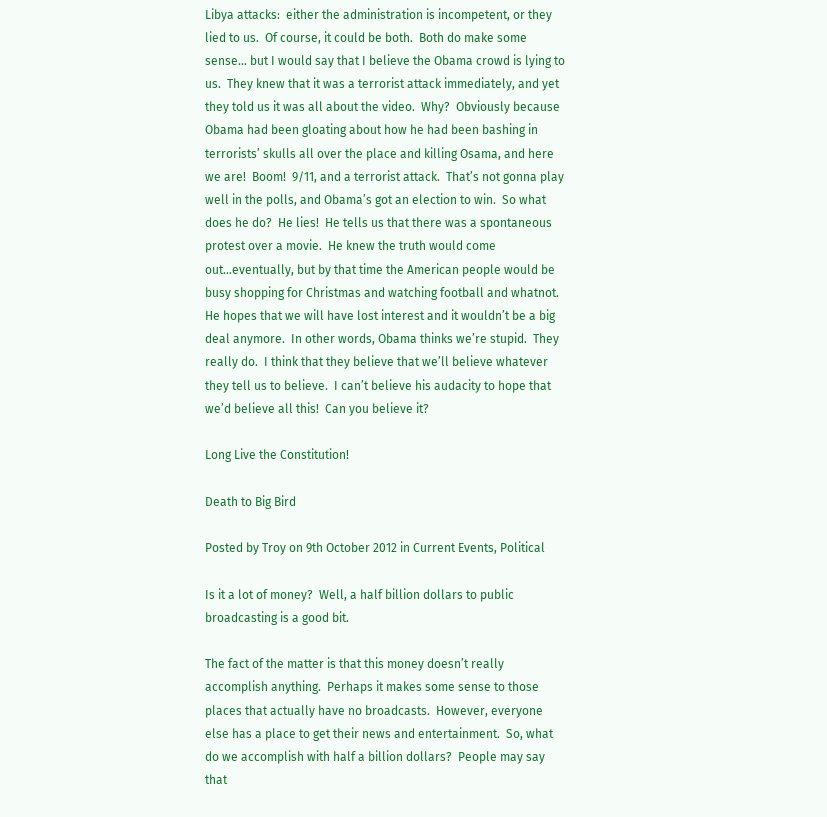Libya attacks:  either the administration is incompetent, or they lied to us.  Of course, it could be both.  Both do make some sense… but I would say that I believe the Obama crowd is lying to us.  They knew that it was a terrorist attack immediately, and yet they told us it was all about the video.  Why?  Obviously because Obama had been gloating about how he had been bashing in terrorists’ skulls all over the place and killing Osama, and here we are!  Boom!  9/11, and a terrorist attack.  That’s not gonna play well in the polls, and Obama’s got an election to win.  So what does he do?  He lies!  He tells us that there was a spontaneous protest over a movie.  He knew the truth would come out…eventually, but by that time the American people would be busy shopping for Christmas and watching football and whatnot.  He hopes that we will have lost interest and it wouldn’t be a big deal anymore.  In other words, Obama thinks we’re stupid.  They really do.  I think that they believe that we’ll believe whatever they tell us to believe.  I can’t believe his audacity to hope that we’d believe all this!  Can you believe it?

Long Live the Constitution!

Death to Big Bird

Posted by Troy on 9th October 2012 in Current Events, Political

Is it a lot of money?  Well, a half billion dollars to public broadcasting is a good bit.

The fact of the matter is that this money doesn’t really accomplish anything.  Perhaps it makes some sense to those places that actually have no broadcasts.  However, everyone else has a place to get their news and entertainment.  So, what do we accomplish with half a billion dollars?  People may say that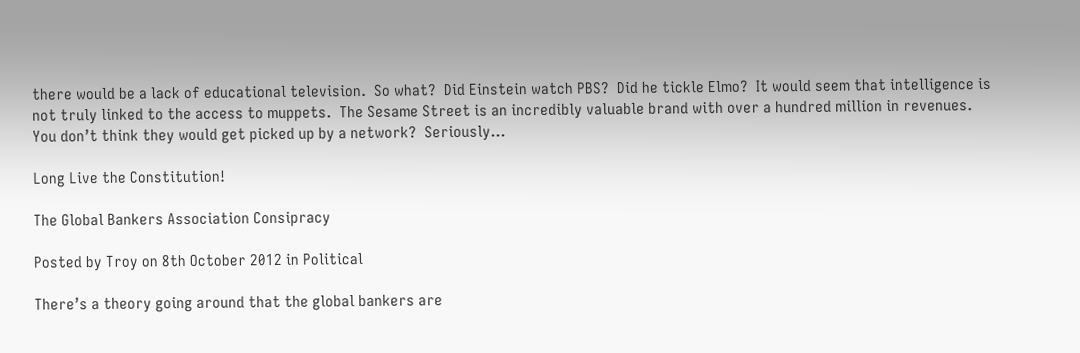there would be a lack of educational television.  So what?  Did Einstein watch PBS?  Did he tickle Elmo?  It would seem that intelligence is not truly linked to the access to muppets.  The Sesame Street is an incredibly valuable brand with over a hundred million in revenues.  You don’t think they would get picked up by a network?  Seriously…

Long Live the Constitution!

The Global Bankers Association Consipracy

Posted by Troy on 8th October 2012 in Political

There’s a theory going around that the global bankers are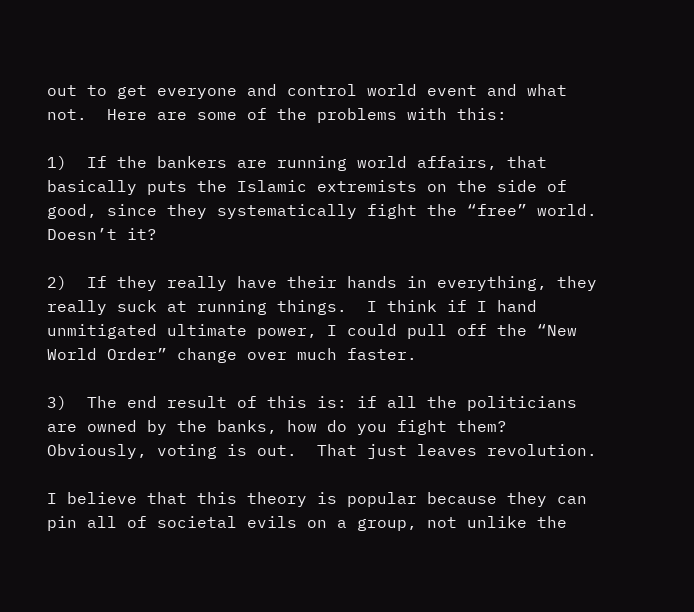out to get everyone and control world event and what not.  Here are some of the problems with this:

1)  If the bankers are running world affairs, that basically puts the Islamic extremists on the side of good, since they systematically fight the “free” world.  Doesn’t it?

2)  If they really have their hands in everything, they really suck at running things.  I think if I hand unmitigated ultimate power, I could pull off the “New World Order” change over much faster.

3)  The end result of this is: if all the politicians are owned by the banks, how do you fight them?  Obviously, voting is out.  That just leaves revolution.

I believe that this theory is popular because they can pin all of societal evils on a group, not unlike the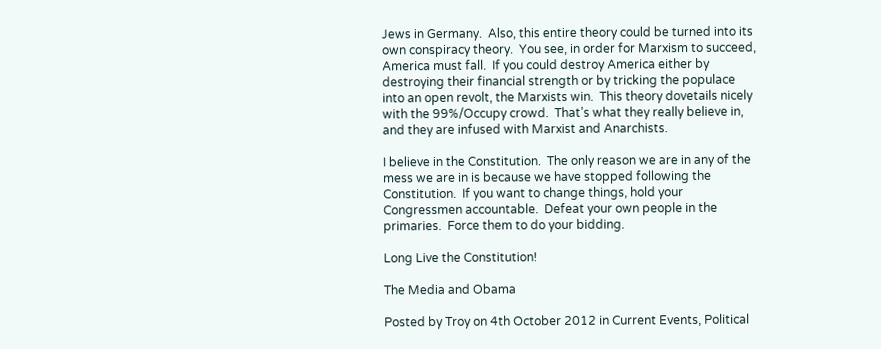Jews in Germany.  Also, this entire theory could be turned into its own conspiracy theory.  You see, in order for Marxism to succeed, America must fall.  If you could destroy America either by destroying their financial strength or by tricking the populace into an open revolt, the Marxists win.  This theory dovetails nicely with the 99%/Occupy crowd.  That’s what they really believe in, and they are infused with Marxist and Anarchists.

I believe in the Constitution.  The only reason we are in any of the mess we are in is because we have stopped following the Constitution.  If you want to change things, hold your Congressmen accountable.  Defeat your own people in the primaries.  Force them to do your bidding.

Long Live the Constitution!

The Media and Obama

Posted by Troy on 4th October 2012 in Current Events, Political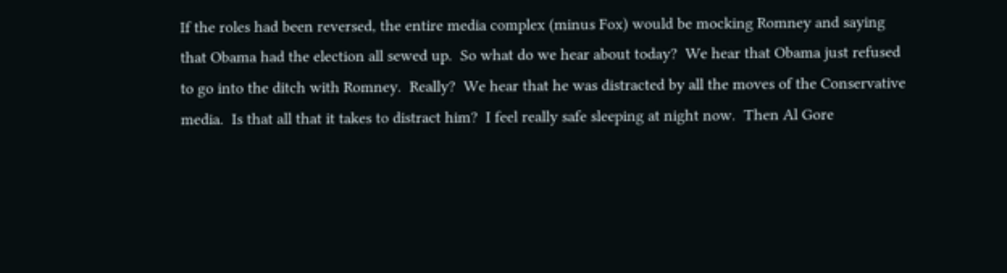If the roles had been reversed, the entire media complex (minus Fox) would be mocking Romney and saying that Obama had the election all sewed up.  So what do we hear about today?  We hear that Obama just refused to go into the ditch with Romney.  Really?  We hear that he was distracted by all the moves of the Conservative media.  Is that all that it takes to distract him?  I feel really safe sleeping at night now.  Then Al Gore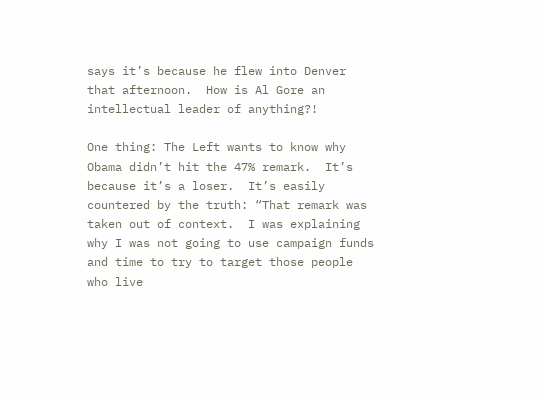says it’s because he flew into Denver that afternoon.  How is Al Gore an intellectual leader of anything?!

One thing: The Left wants to know why Obama didn’t hit the 47% remark.  It’s because it’s a loser.  It’s easily countered by the truth: “That remark was taken out of context.  I was explaining why I was not going to use campaign funds and time to try to target those people who live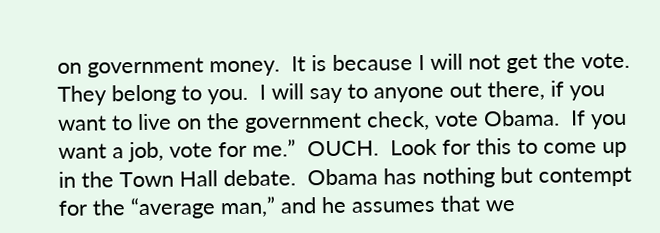on government money.  It is because I will not get the vote.  They belong to you.  I will say to anyone out there, if you want to live on the government check, vote Obama.  If you want a job, vote for me.”  OUCH.  Look for this to come up in the Town Hall debate.  Obama has nothing but contempt for the “average man,” and he assumes that we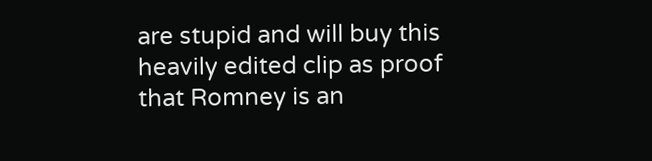are stupid and will buy this heavily edited clip as proof that Romney is an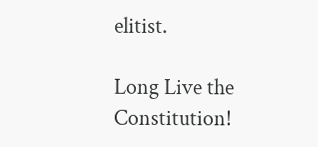elitist.

Long Live the Constitution!